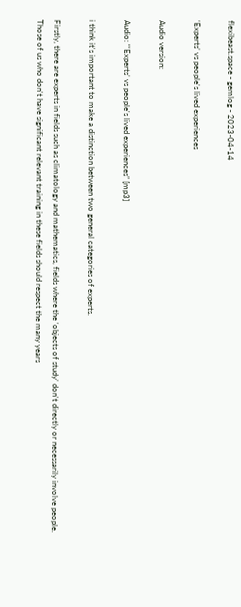flexibeast.space - gemlog - 2023-04-14

‘Experts’ vs people's lived experiences

Audio version:

Audio: “‘Experts’ vs people's lived experiences” [mp3]

i think it's important to make a distinction between two general categories of experts.

Firstly, there are experts in fields such as climatology and mathematics, fields where the ‘objects of study’ don't directly or necessarily involve people. Those of us who don't have significant relevant training in these fields should respect the many years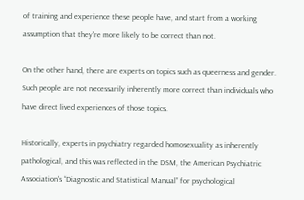of training and experience these people have, and start from a working assumption that they're more likely to be correct than not.

On the other hand, there are experts on topics such as queerness and gender. Such people are not necessarily inherently more correct than individuals who have direct lived experiences of those topics.

Historically, experts in psychiatry regarded homosexuality as inherently pathological, and this was reflected in the DSM, the American Psychiatric Association's “Diagnostic and Statistical Manual” for psychological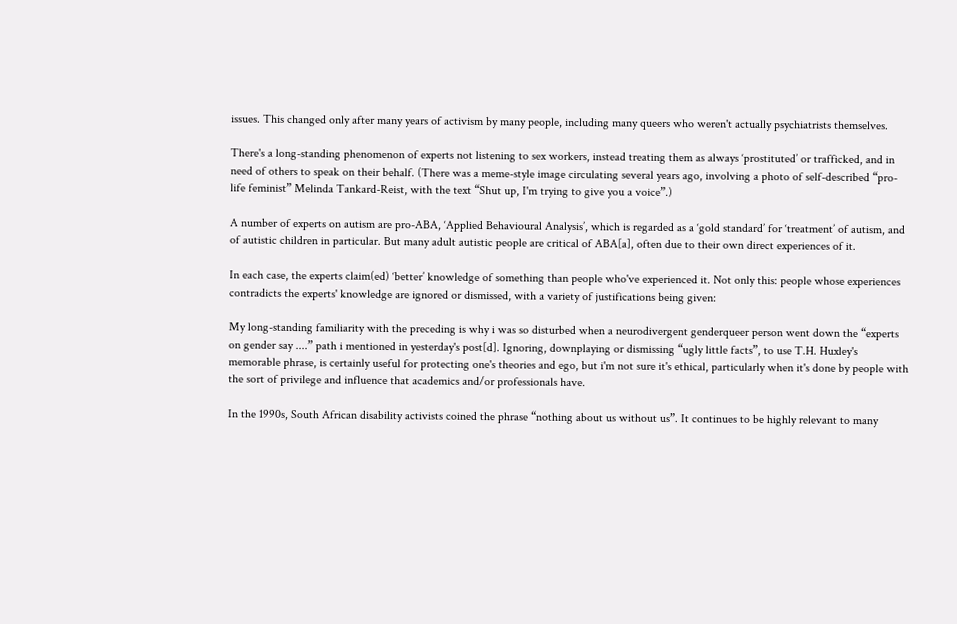issues. This changed only after many years of activism by many people, including many queers who weren't actually psychiatrists themselves.

There's a long-standing phenomenon of experts not listening to sex workers, instead treating them as always ‘prostituted’ or trafficked, and in need of others to speak on their behalf. (There was a meme-style image circulating several years ago, involving a photo of self-described “pro-life feminist” Melinda Tankard-Reist, with the text “Shut up, I'm trying to give you a voice”.)

A number of experts on autism are pro-ABA, ‘Applied Behavioural Analysis’, which is regarded as a ‘gold standard’ for ‘treatment’ of autism, and of autistic children in particular. But many adult autistic people are critical of ABA[a], often due to their own direct experiences of it.

In each case, the experts claim(ed) ‘better’ knowledge of something than people who've experienced it. Not only this: people whose experiences contradicts the experts' knowledge are ignored or dismissed, with a variety of justifications being given:

My long-standing familiarity with the preceding is why i was so disturbed when a neurodivergent genderqueer person went down the “experts on gender say ....” path i mentioned in yesterday's post[d]. Ignoring, downplaying or dismissing “ugly little facts”, to use T.H. Huxley's memorable phrase, is certainly useful for protecting one's theories and ego, but i'm not sure it's ethical, particularly when it's done by people with the sort of privilege and influence that academics and/or professionals have.

In the 1990s, South African disability activists coined the phrase “nothing about us without us”. It continues to be highly relevant to many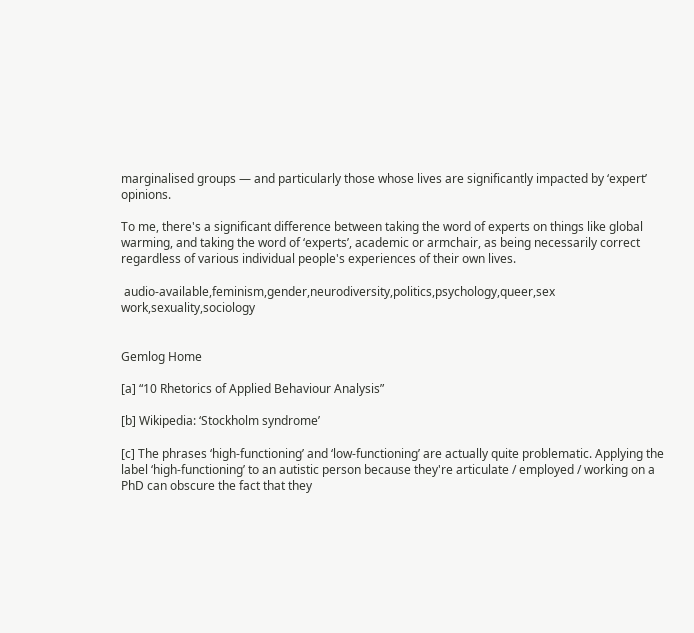marginalised groups — and particularly those whose lives are significantly impacted by ‘expert’ opinions.

To me, there's a significant difference between taking the word of experts on things like global warming, and taking the word of ‘experts’, academic or armchair, as being necessarily correct regardless of various individual people's experiences of their own lives.

 audio‑available,feminism,gender,neurodiversity,politics,psychology,queer,sex work,sexuality,sociology


Gemlog Home

[a] “10 Rhetorics of Applied Behaviour Analysis”

[b] Wikipedia: ‘Stockholm syndrome’

[c] The phrases ‘high-functioning’ and ‘low-functioning’ are actually quite problematic. Applying the label ‘high-functioning’ to an autistic person because they're articulate / employed / working on a PhD can obscure the fact that they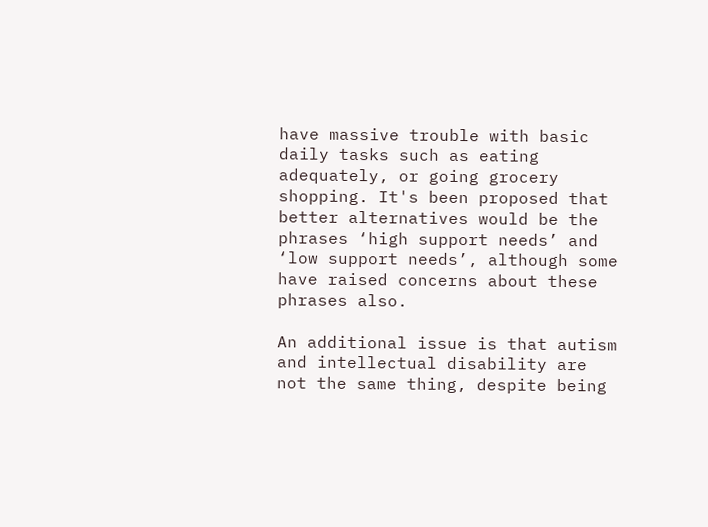have massive trouble with basic daily tasks such as eating adequately, or going grocery shopping. It's been proposed that better alternatives would be the phrases ‘high support needs’ and ‘low support needs’, although some have raised concerns about these phrases also.

An additional issue is that autism and intellectual disability are not the same thing, despite being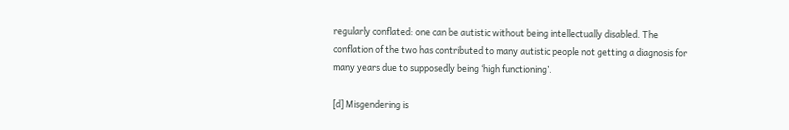regularly conflated: one can be autistic without being intellectually disabled. The conflation of the two has contributed to many autistic people not getting a diagnosis for many years due to supposedly being ‘high functioning’.

[d] Misgendering is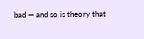bad — and so is theory that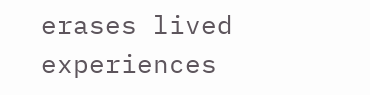erases lived experiences